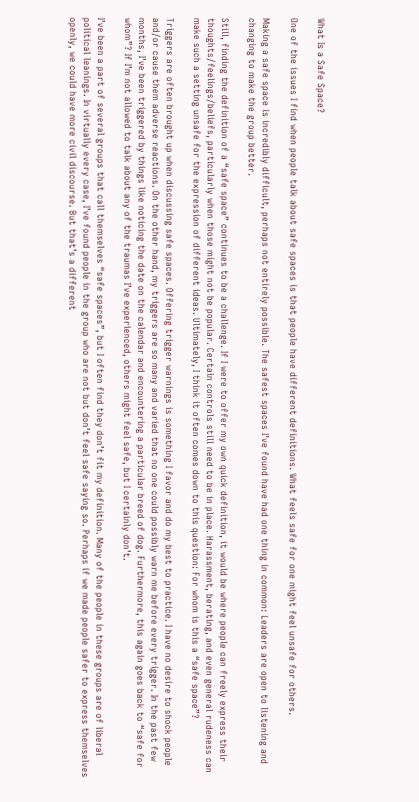What Is a Safe Space?

One of the issues I find when people talk about safe spaces is that people have different definitions. What feels safe for one might feel unsafe for others.

Making a safe space is incredibly difficult, perhaps not entirely possible. The safest spaces I’ve found have had one thing in common: Leaders are open to listening and changing to make the group better.

Still, finding the definition of a “safe space” continues to be a challenge. If I were to offer my own quick definition, it would be where people can freely express their thoughts/feelings/beliefs, particularly when those might not be popular. Certain controls still need to be in place. Harassment, berating, and even general rudeness can make such a setting unsafe for the expression of different ideas. Ultimately, I think it often comes down to this question: For whom is this a “safe space”?

Triggers are often brought up when discussing safe spaces. Offering trigger warnings is something I favor and do my best to practice. I have no desire to shock people and/or cause them adverse reactions. On the other hand, my triggers are so many and varied that no one could possibly warn me before every trigger. In the past few months, I’ve been triggered by things like noticing the date on the calendar and encountering a particular breed of dog. Furthermore, this again goes back to “safe for whom”? If I’m not allowed to talk about any of the traumas I’ve experienced, others might feel safe, but I certainly don’t.

I’ve been a part of several groups that call themselves “safe spaces”, but I often find they don’t fit my definition. Many of the people in these groups are of liberal political leanings. In virtually every case, I’ve found people in the group who are not but don’t feel safe saying so. Perhaps if we made people safer to express themselves openly, we could have more civil discourse. But that’s a different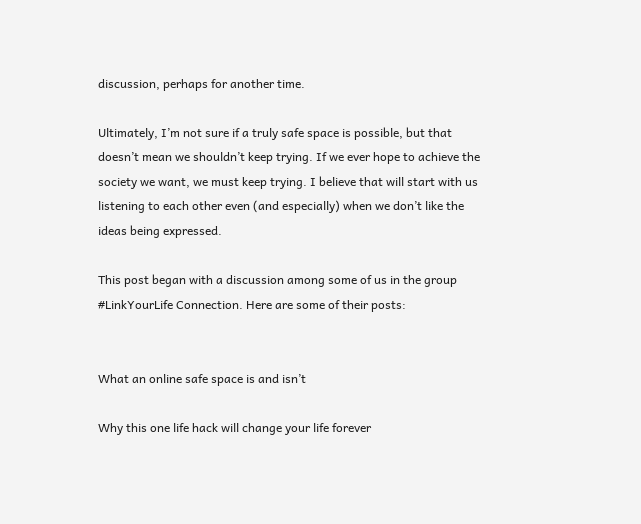discussion, perhaps for another time.

Ultimately, I’m not sure if a truly safe space is possible, but that doesn’t mean we shouldn’t keep trying. If we ever hope to achieve the society we want, we must keep trying. I believe that will start with us listening to each other even (and especially) when we don’t like the ideas being expressed.

This post began with a discussion among some of us in the group #LinkYourLife Connection. Here are some of their posts:


What an online safe space is and isn’t

Why this one life hack will change your life forever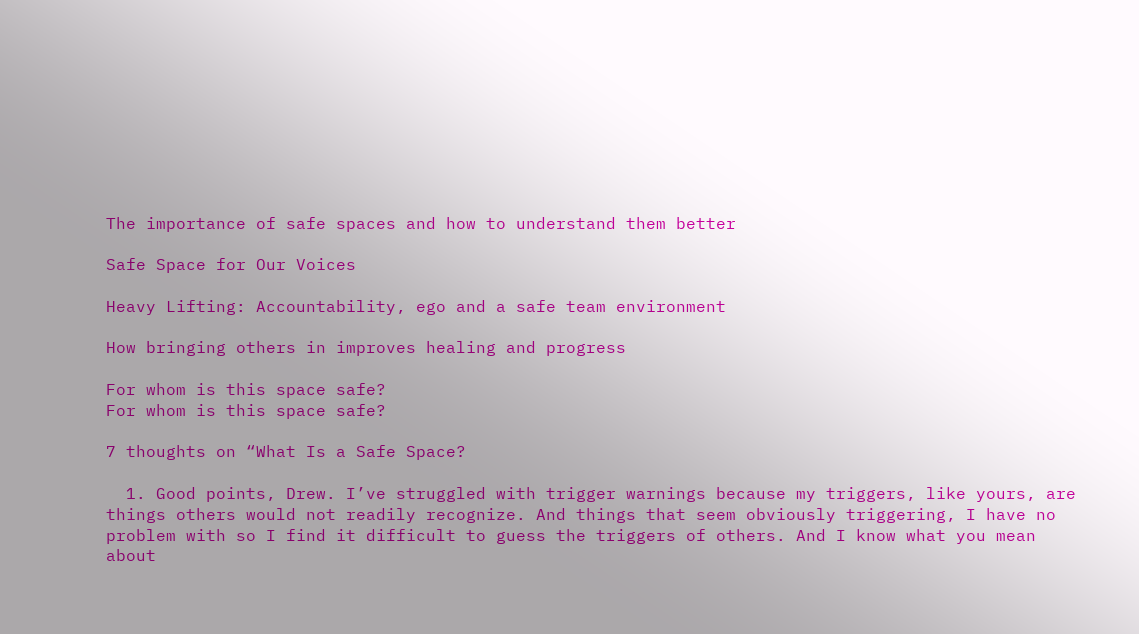The importance of safe spaces and how to understand them better

Safe Space for Our Voices

Heavy Lifting: Accountability, ego and a safe team environment

How bringing others in improves healing and progress

For whom is this space safe?
For whom is this space safe?

7 thoughts on “What Is a Safe Space?

  1. Good points, Drew. I’ve struggled with trigger warnings because my triggers, like yours, are things others would not readily recognize. And things that seem obviously triggering, I have no problem with so I find it difficult to guess the triggers of others. And I know what you mean about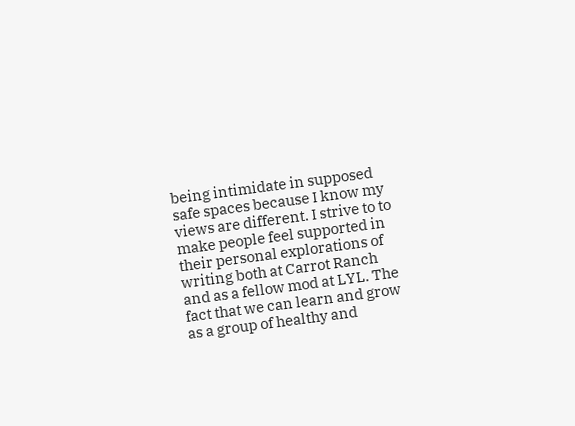being intimidate in supposed safe spaces because I know my views are different. I strive to to make people feel supported in their personal explorations of writing both at Carrot Ranch and as a fellow mod at LYL. The fact that we can learn and grow as a group of healthy and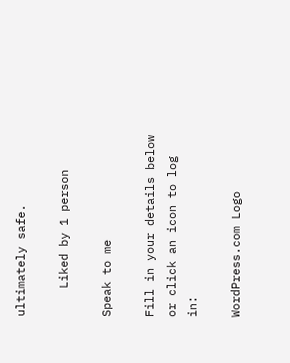ultimately safe.

    Liked by 1 person

Speak to me

Fill in your details below or click an icon to log in:

WordPress.com Logo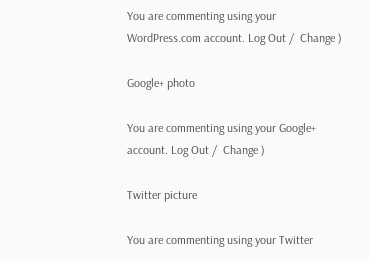You are commenting using your WordPress.com account. Log Out /  Change )

Google+ photo

You are commenting using your Google+ account. Log Out /  Change )

Twitter picture

You are commenting using your Twitter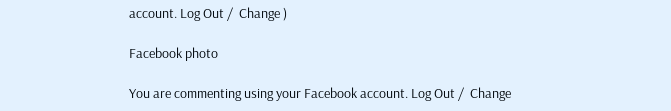account. Log Out /  Change )

Facebook photo

You are commenting using your Facebook account. Log Out /  Change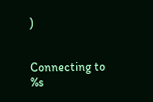)


Connecting to %s